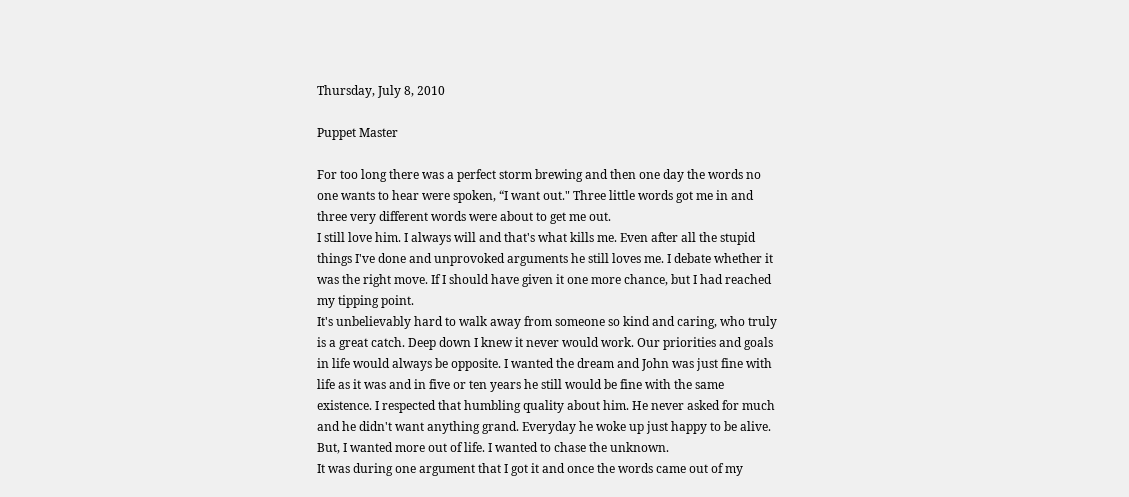Thursday, July 8, 2010

Puppet Master

For too long there was a perfect storm brewing and then one day the words no one wants to hear were spoken, “I want out." Three little words got me in and three very different words were about to get me out.
I still love him. I always will and that's what kills me. Even after all the stupid things I've done and unprovoked arguments he still loves me. I debate whether it was the right move. If I should have given it one more chance, but I had reached my tipping point.
It's unbelievably hard to walk away from someone so kind and caring, who truly is a great catch. Deep down I knew it never would work. Our priorities and goals in life would always be opposite. I wanted the dream and John was just fine with life as it was and in five or ten years he still would be fine with the same existence. I respected that humbling quality about him. He never asked for much and he didn't want anything grand. Everyday he woke up just happy to be alive. But, I wanted more out of life. I wanted to chase the unknown.
It was during one argument that I got it and once the words came out of my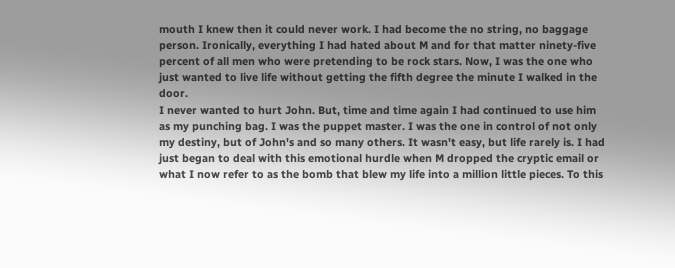mouth I knew then it could never work. I had become the no string, no baggage person. Ironically, everything I had hated about M and for that matter ninety-five percent of all men who were pretending to be rock stars. Now, I was the one who just wanted to live life without getting the fifth degree the minute I walked in the door.
I never wanted to hurt John. But, time and time again I had continued to use him as my punching bag. I was the puppet master. I was the one in control of not only my destiny, but of John's and so many others. It wasn't easy, but life rarely is. I had just began to deal with this emotional hurdle when M dropped the cryptic email or what I now refer to as the bomb that blew my life into a million little pieces. To this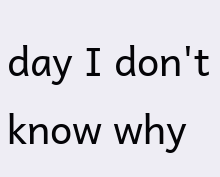day I don't know why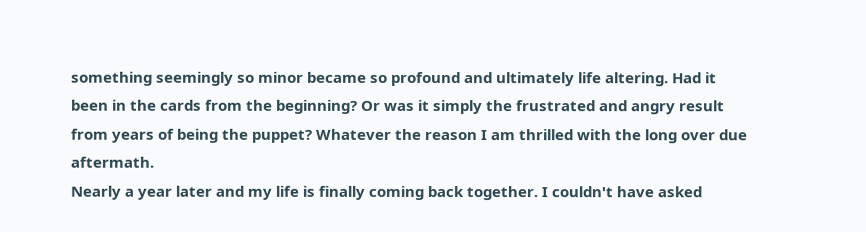something seemingly so minor became so profound and ultimately life altering. Had it been in the cards from the beginning? Or was it simply the frustrated and angry result from years of being the puppet? Whatever the reason I am thrilled with the long over due aftermath.
Nearly a year later and my life is finally coming back together. I couldn't have asked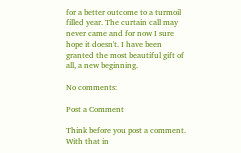for a better outcome to a turmoil filled year. The curtain call may never came and for now I sure hope it doesn't. I have been granted the most beautiful gift of all, a new beginning.

No comments:

Post a Comment

Think before you post a comment. With that in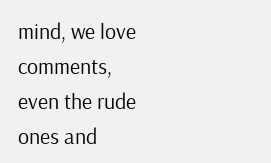mind, we love comments, even the rude ones and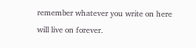remember whatever you write on here will live on forever.